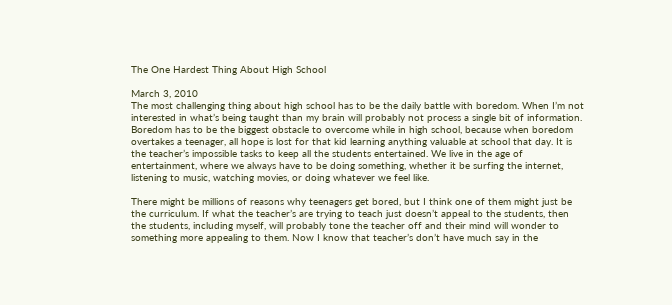The One Hardest Thing About High School

March 3, 2010
The most challenging thing about high school has to be the daily battle with boredom. When I’m not interested in what’s being taught than my brain will probably not process a single bit of information. Boredom has to be the biggest obstacle to overcome while in high school, because when boredom overtakes a teenager, all hope is lost for that kid learning anything valuable at school that day. It is the teacher’s impossible tasks to keep all the students entertained. We live in the age of entertainment, where we always have to be doing something, whether it be surfing the internet, listening to music, watching movies, or doing whatever we feel like.

There might be millions of reasons why teenagers get bored, but I think one of them might just be the curriculum. If what the teacher’s are trying to teach just doesn’t appeal to the students, then the students, including myself, will probably tone the teacher off and their mind will wonder to something more appealing to them. Now I know that teacher’s don’t have much say in the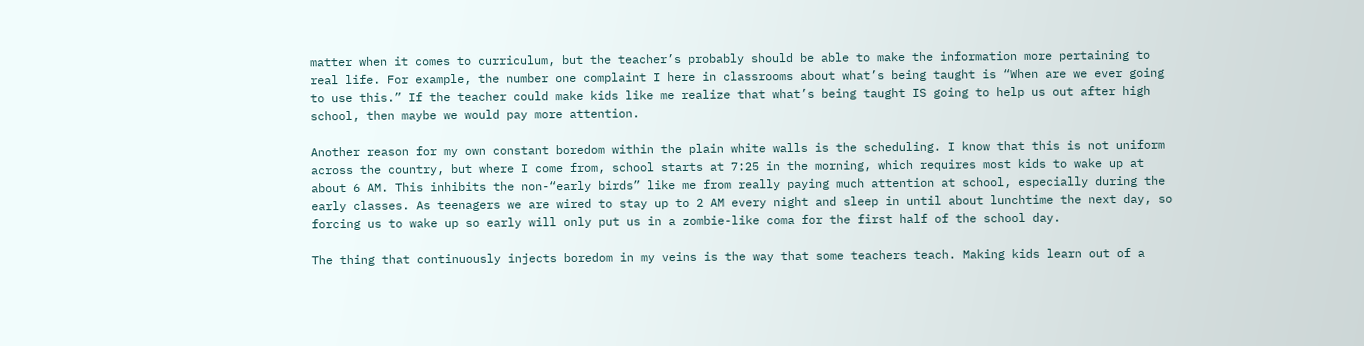matter when it comes to curriculum, but the teacher’s probably should be able to make the information more pertaining to real life. For example, the number one complaint I here in classrooms about what’s being taught is “When are we ever going to use this.” If the teacher could make kids like me realize that what’s being taught IS going to help us out after high school, then maybe we would pay more attention.

Another reason for my own constant boredom within the plain white walls is the scheduling. I know that this is not uniform across the country, but where I come from, school starts at 7:25 in the morning, which requires most kids to wake up at about 6 AM. This inhibits the non-“early birds” like me from really paying much attention at school, especially during the early classes. As teenagers we are wired to stay up to 2 AM every night and sleep in until about lunchtime the next day, so forcing us to wake up so early will only put us in a zombie-like coma for the first half of the school day.

The thing that continuously injects boredom in my veins is the way that some teachers teach. Making kids learn out of a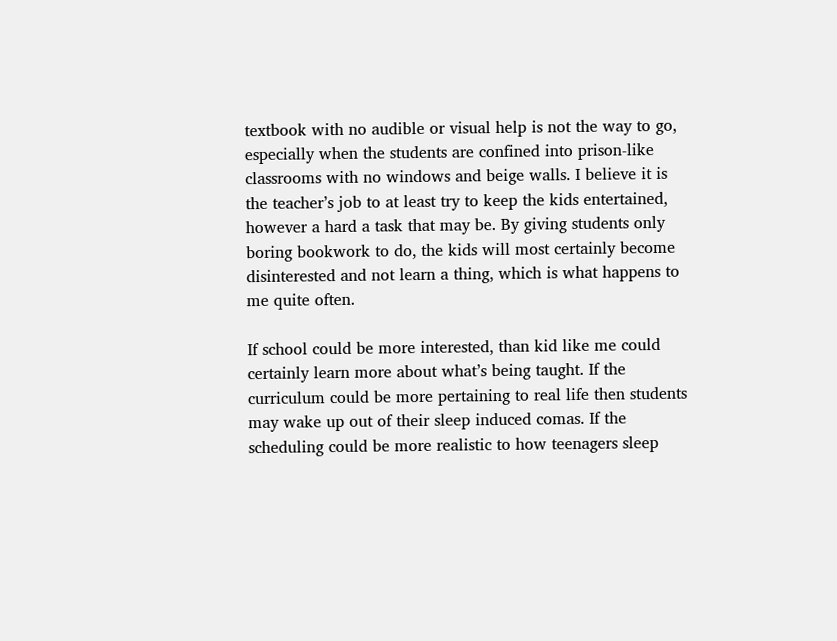textbook with no audible or visual help is not the way to go, especially when the students are confined into prison-like classrooms with no windows and beige walls. I believe it is the teacher’s job to at least try to keep the kids entertained, however a hard a task that may be. By giving students only boring bookwork to do, the kids will most certainly become disinterested and not learn a thing, which is what happens to me quite often.

If school could be more interested, than kid like me could certainly learn more about what’s being taught. If the curriculum could be more pertaining to real life then students may wake up out of their sleep induced comas. If the scheduling could be more realistic to how teenagers sleep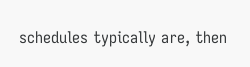schedules typically are, then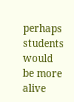perhaps students would be more alive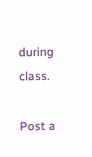during class.

Post a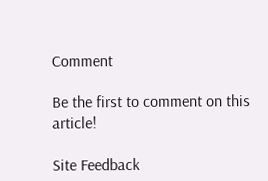Comment

Be the first to comment on this article!

Site Feedback